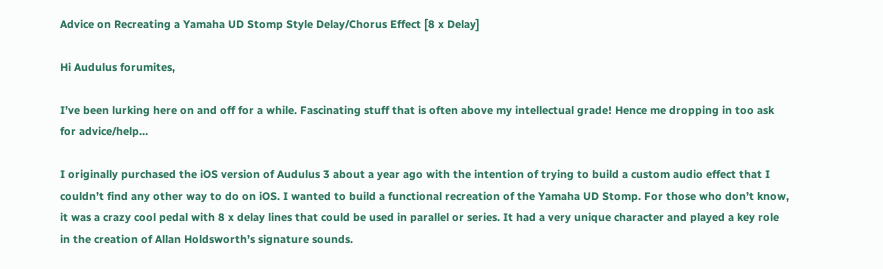Advice on Recreating a Yamaha UD Stomp Style Delay/Chorus Effect [8 x Delay]

Hi Audulus forumites,

I’ve been lurking here on and off for a while. Fascinating stuff that is often above my intellectual grade! Hence me dropping in too ask for advice/help…

I originally purchased the iOS version of Audulus 3 about a year ago with the intention of trying to build a custom audio effect that I couldn’t find any other way to do on iOS. I wanted to build a functional recreation of the Yamaha UD Stomp. For those who don’t know, it was a crazy cool pedal with 8 x delay lines that could be used in parallel or series. It had a very unique character and played a key role in the creation of Allan Holdsworth’s signature sounds.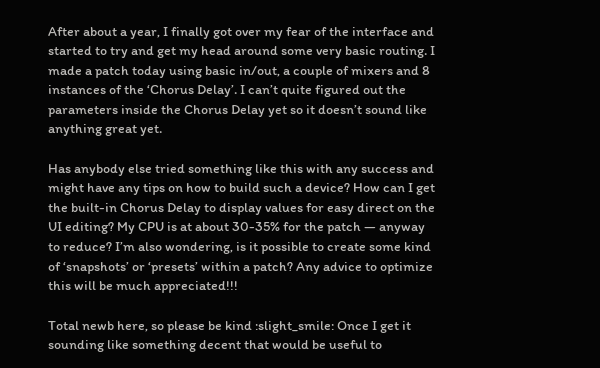After about a year, I finally got over my fear of the interface and started to try and get my head around some very basic routing. I made a patch today using basic in/out, a couple of mixers and 8 instances of the ‘Chorus Delay’. I can’t quite figured out the parameters inside the Chorus Delay yet so it doesn’t sound like anything great yet.

Has anybody else tried something like this with any success and might have any tips on how to build such a device? How can I get the built-in Chorus Delay to display values for easy direct on the UI editing? My CPU is at about 30-35% for the patch — anyway to reduce? I’m also wondering, is it possible to create some kind of ‘snapshots’ or ‘presets’ within a patch? Any advice to optimize this will be much appreciated!!!

Total newb here, so please be kind :slight_smile: Once I get it sounding like something decent that would be useful to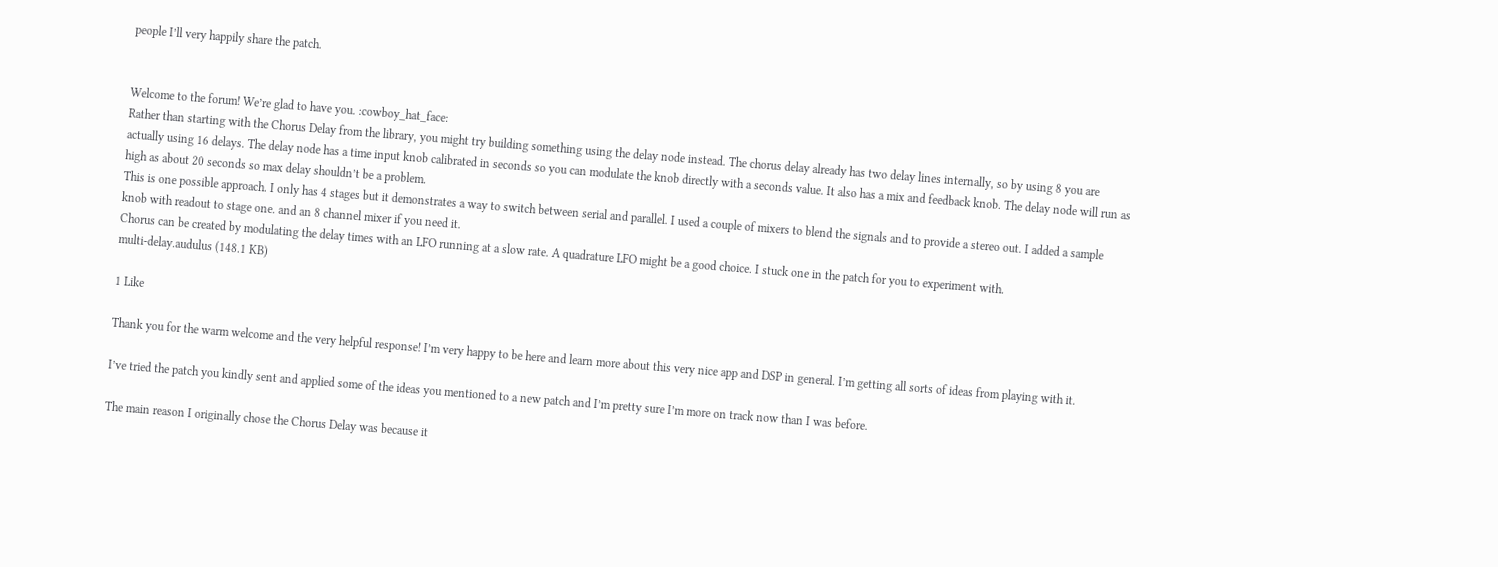people I’ll very happily share the patch.


Welcome to the forum! We’re glad to have you. :cowboy_hat_face:
Rather than starting with the Chorus Delay from the library, you might try building something using the delay node instead. The chorus delay already has two delay lines internally, so by using 8 you are actually using 16 delays. The delay node has a time input knob calibrated in seconds so you can modulate the knob directly with a seconds value. It also has a mix and feedback knob. The delay node will run as high as about 20 seconds so max delay shouldn’t be a problem.
This is one possible approach. I only has 4 stages but it demonstrates a way to switch between serial and parallel. I used a couple of mixers to blend the signals and to provide a stereo out. I added a sample knob with readout to stage one. and an 8 channel mixer if you need it.
Chorus can be created by modulating the delay times with an LFO running at a slow rate. A quadrature LFO might be a good choice. I stuck one in the patch for you to experiment with.
multi-delay.audulus (148.1 KB)

1 Like

Thank you for the warm welcome and the very helpful response! I’m very happy to be here and learn more about this very nice app and DSP in general. I’m getting all sorts of ideas from playing with it.

I’ve tried the patch you kindly sent and applied some of the ideas you mentioned to a new patch and I’m pretty sure I’m more on track now than I was before.

The main reason I originally chose the Chorus Delay was because it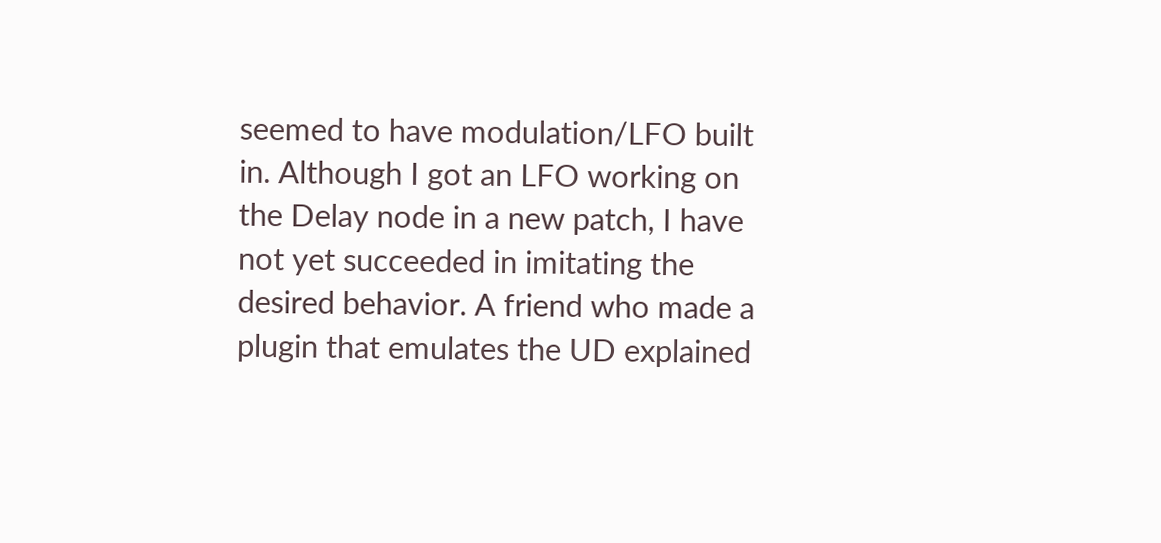seemed to have modulation/LFO built in. Although I got an LFO working on the Delay node in a new patch, I have not yet succeeded in imitating the desired behavior. A friend who made a plugin that emulates the UD explained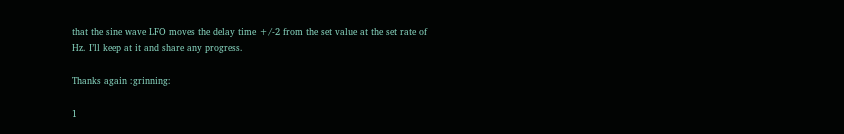that the sine wave LFO moves the delay time +/-2 from the set value at the set rate of Hz. I’ll keep at it and share any progress.

Thanks again :grinning:

1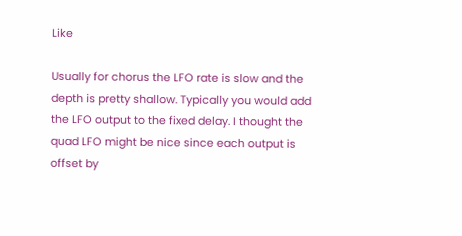Like

Usually for chorus the LFO rate is slow and the depth is pretty shallow. Typically you would add the LFO output to the fixed delay. I thought the quad LFO might be nice since each output is offset by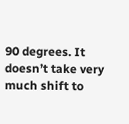90 degrees. It doesn’t take very much shift to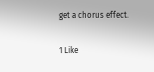get a chorus effect.

1 Like